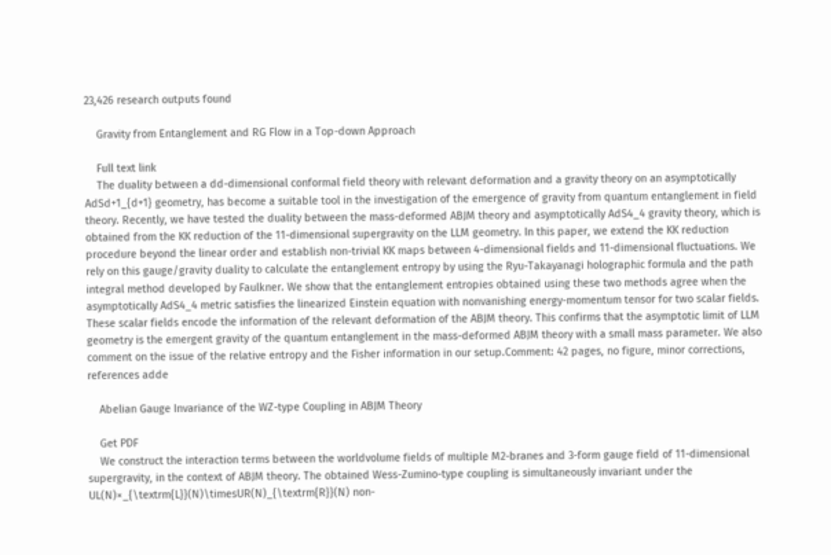23,426 research outputs found

    Gravity from Entanglement and RG Flow in a Top-down Approach

    Full text link
    The duality between a dd-dimensional conformal field theory with relevant deformation and a gravity theory on an asymptotically AdSd+1_{d+1} geometry, has become a suitable tool in the investigation of the emergence of gravity from quantum entanglement in field theory. Recently, we have tested the duality between the mass-deformed ABJM theory and asymptotically AdS4_4 gravity theory, which is obtained from the KK reduction of the 11-dimensional supergravity on the LLM geometry. In this paper, we extend the KK reduction procedure beyond the linear order and establish non-trivial KK maps between 4-dimensional fields and 11-dimensional fluctuations. We rely on this gauge/gravity duality to calculate the entanglement entropy by using the Ryu-Takayanagi holographic formula and the path integral method developed by Faulkner. We show that the entanglement entropies obtained using these two methods agree when the asymptotically AdS4_4 metric satisfies the linearized Einstein equation with nonvanishing energy-momentum tensor for two scalar fields. These scalar fields encode the information of the relevant deformation of the ABJM theory. This confirms that the asymptotic limit of LLM geometry is the emergent gravity of the quantum entanglement in the mass-deformed ABJM theory with a small mass parameter. We also comment on the issue of the relative entropy and the Fisher information in our setup.Comment: 42 pages, no figure, minor corrections, references adde

    Abelian Gauge Invariance of the WZ-type Coupling in ABJM Theory

    Get PDF
    We construct the interaction terms between the worldvolume fields of multiple M2-branes and 3-form gauge field of 11-dimensional supergravity, in the context of ABJM theory. The obtained Wess-Zumino-type coupling is simultaneously invariant under the UL(N)×_{\textrm{L}}(N)\timesUR(N)_{\textrm{R}}(N) non-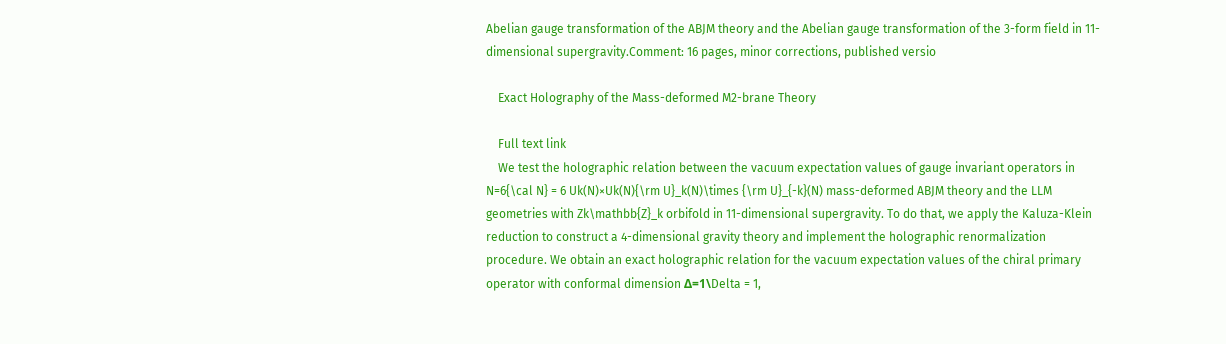Abelian gauge transformation of the ABJM theory and the Abelian gauge transformation of the 3-form field in 11-dimensional supergravity.Comment: 16 pages, minor corrections, published versio

    Exact Holography of the Mass-deformed M2-brane Theory

    Full text link
    We test the holographic relation between the vacuum expectation values of gauge invariant operators in N=6{\cal N} = 6 Uk(N)×Uk(N){\rm U}_k(N)\times {\rm U}_{-k}(N) mass-deformed ABJM theory and the LLM geometries with Zk\mathbb{Z}_k orbifold in 11-dimensional supergravity. To do that, we apply the Kaluza-Klein reduction to construct a 4-dimensional gravity theory and implement the holographic renormalization procedure. We obtain an exact holographic relation for the vacuum expectation values of the chiral primary operator with conformal dimension Δ=1\Delta = 1,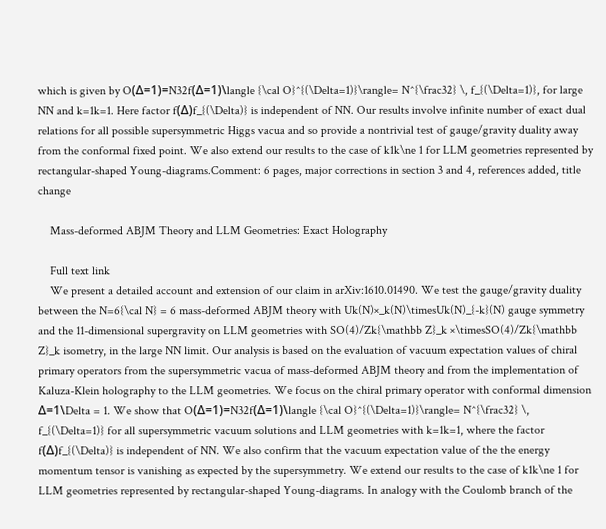which is given by O(Δ=1)=N32f(Δ=1)\langle {\cal O}^{(\Delta=1)}\rangle= N^{\frac32} \, f_{(\Delta=1)}, for large NN and k=1k=1. Here factor f(Δ)f_{(\Delta)} is independent of NN. Our results involve infinite number of exact dual relations for all possible supersymmetric Higgs vacua and so provide a nontrivial test of gauge/gravity duality away from the conformal fixed point. We also extend our results to the case of k1k\ne 1 for LLM geometries represented by rectangular-shaped Young-diagrams.Comment: 6 pages, major corrections in section 3 and 4, references added, title change

    Mass-deformed ABJM Theory and LLM Geometries: Exact Holography

    Full text link
    We present a detailed account and extension of our claim in arXiv:1610.01490. We test the gauge/gravity duality between the N=6{\cal N} = 6 mass-deformed ABJM theory with Uk(N)×_k(N)\timesUk(N)_{-k}(N) gauge symmetry and the 11-dimensional supergravity on LLM geometries with SO(4)/Zk{\mathbb Z}_k ×\timesSO(4)/Zk{\mathbb Z}_k isometry, in the large NN limit. Our analysis is based on the evaluation of vacuum expectation values of chiral primary operators from the supersymmetric vacua of mass-deformed ABJM theory and from the implementation of Kaluza-Klein holography to the LLM geometries. We focus on the chiral primary operator with conformal dimension Δ=1\Delta = 1. We show that O(Δ=1)=N32f(Δ=1)\langle {\cal O}^{(\Delta=1)}\rangle= N^{\frac32} \, f_{(\Delta=1)} for all supersymmetric vacuum solutions and LLM geometries with k=1k=1, where the factor f(Δ)f_{(\Delta)} is independent of NN. We also confirm that the vacuum expectation value of the the energy momentum tensor is vanishing as expected by the supersymmetry. We extend our results to the case of k1k\ne 1 for LLM geometries represented by rectangular-shaped Young-diagrams. In analogy with the Coulomb branch of the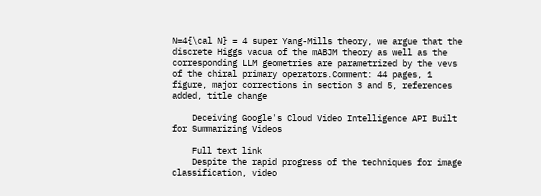N=4{\cal N} = 4 super Yang-Mills theory, we argue that the discrete Higgs vacua of the mABJM theory as well as the corresponding LLM geometries are parametrized by the vevs of the chiral primary operators.Comment: 44 pages, 1 figure, major corrections in section 3 and 5, references added, title change

    Deceiving Google's Cloud Video Intelligence API Built for Summarizing Videos

    Full text link
    Despite the rapid progress of the techniques for image classification, video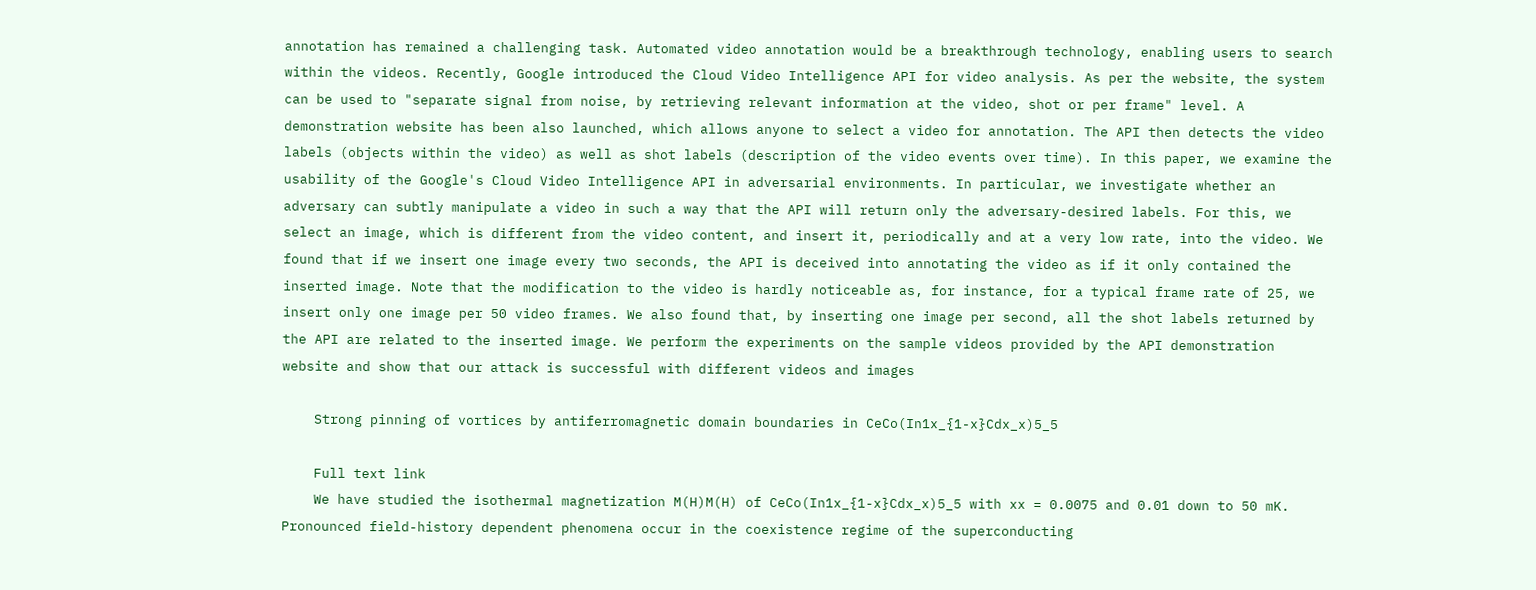annotation has remained a challenging task. Automated video annotation would be a breakthrough technology, enabling users to search within the videos. Recently, Google introduced the Cloud Video Intelligence API for video analysis. As per the website, the system can be used to "separate signal from noise, by retrieving relevant information at the video, shot or per frame" level. A demonstration website has been also launched, which allows anyone to select a video for annotation. The API then detects the video labels (objects within the video) as well as shot labels (description of the video events over time). In this paper, we examine the usability of the Google's Cloud Video Intelligence API in adversarial environments. In particular, we investigate whether an adversary can subtly manipulate a video in such a way that the API will return only the adversary-desired labels. For this, we select an image, which is different from the video content, and insert it, periodically and at a very low rate, into the video. We found that if we insert one image every two seconds, the API is deceived into annotating the video as if it only contained the inserted image. Note that the modification to the video is hardly noticeable as, for instance, for a typical frame rate of 25, we insert only one image per 50 video frames. We also found that, by inserting one image per second, all the shot labels returned by the API are related to the inserted image. We perform the experiments on the sample videos provided by the API demonstration website and show that our attack is successful with different videos and images

    Strong pinning of vortices by antiferromagnetic domain boundaries in CeCo(In1x_{1-x}Cdx_x)5_5

    Full text link
    We have studied the isothermal magnetization M(H)M(H) of CeCo(In1x_{1-x}Cdx_x)5_5 with xx = 0.0075 and 0.01 down to 50 mK. Pronounced field-history dependent phenomena occur in the coexistence regime of the superconducting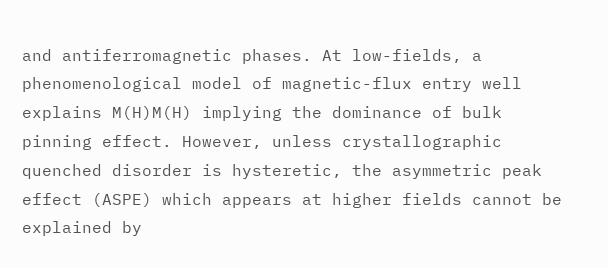and antiferromagnetic phases. At low-fields, a phenomenological model of magnetic-flux entry well explains M(H)M(H) implying the dominance of bulk pinning effect. However, unless crystallographic quenched disorder is hysteretic, the asymmetric peak effect (ASPE) which appears at higher fields cannot be explained by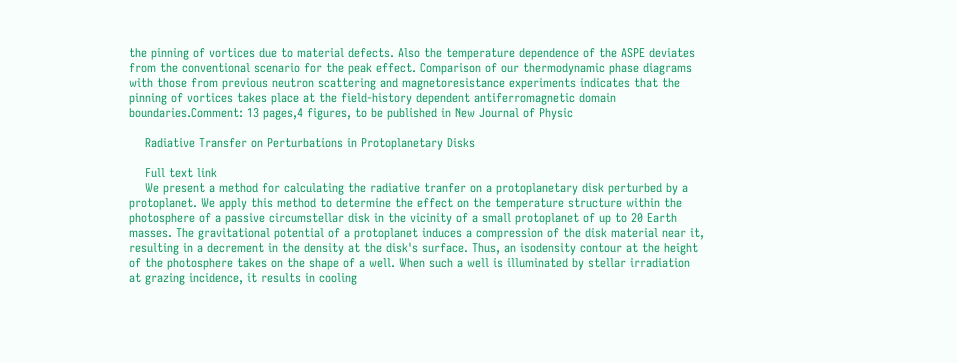the pinning of vortices due to material defects. Also the temperature dependence of the ASPE deviates from the conventional scenario for the peak effect. Comparison of our thermodynamic phase diagrams with those from previous neutron scattering and magnetoresistance experiments indicates that the pinning of vortices takes place at the field-history dependent antiferromagnetic domain boundaries.Comment: 13 pages,4 figures, to be published in New Journal of Physic

    Radiative Transfer on Perturbations in Protoplanetary Disks

    Full text link
    We present a method for calculating the radiative tranfer on a protoplanetary disk perturbed by a protoplanet. We apply this method to determine the effect on the temperature structure within the photosphere of a passive circumstellar disk in the vicinity of a small protoplanet of up to 20 Earth masses. The gravitational potential of a protoplanet induces a compression of the disk material near it, resulting in a decrement in the density at the disk's surface. Thus, an isodensity contour at the height of the photosphere takes on the shape of a well. When such a well is illuminated by stellar irradiation at grazing incidence, it results in cooling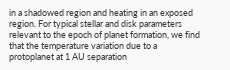in a shadowed region and heating in an exposed region. For typical stellar and disk parameters relevant to the epoch of planet formation, we find that the temperature variation due to a protoplanet at 1 AU separation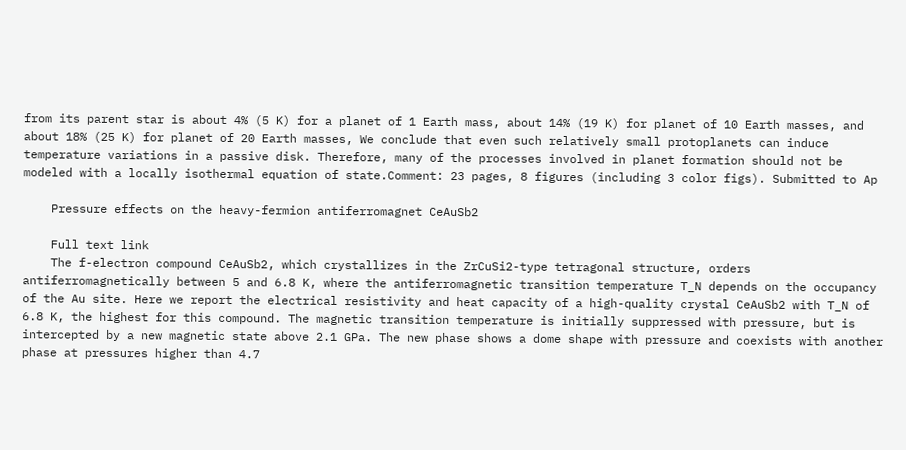from its parent star is about 4% (5 K) for a planet of 1 Earth mass, about 14% (19 K) for planet of 10 Earth masses, and about 18% (25 K) for planet of 20 Earth masses, We conclude that even such relatively small protoplanets can induce temperature variations in a passive disk. Therefore, many of the processes involved in planet formation should not be modeled with a locally isothermal equation of state.Comment: 23 pages, 8 figures (including 3 color figs). Submitted to Ap

    Pressure effects on the heavy-fermion antiferromagnet CeAuSb2

    Full text link
    The f-electron compound CeAuSb2, which crystallizes in the ZrCuSi2-type tetragonal structure, orders antiferromagnetically between 5 and 6.8 K, where the antiferromagnetic transition temperature T_N depends on the occupancy of the Au site. Here we report the electrical resistivity and heat capacity of a high-quality crystal CeAuSb2 with T_N of 6.8 K, the highest for this compound. The magnetic transition temperature is initially suppressed with pressure, but is intercepted by a new magnetic state above 2.1 GPa. The new phase shows a dome shape with pressure and coexists with another phase at pressures higher than 4.7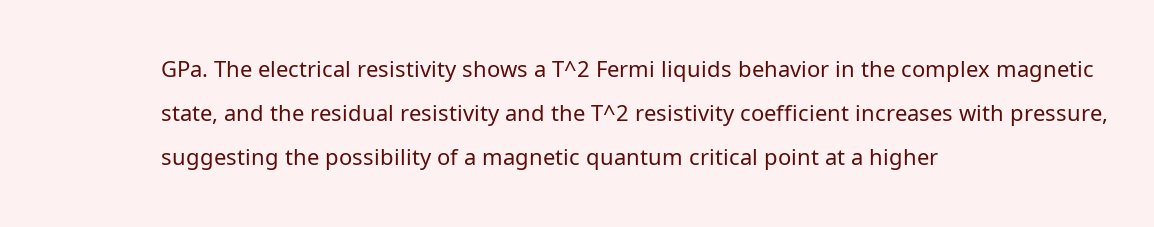GPa. The electrical resistivity shows a T^2 Fermi liquids behavior in the complex magnetic state, and the residual resistivity and the T^2 resistivity coefficient increases with pressure, suggesting the possibility of a magnetic quantum critical point at a higher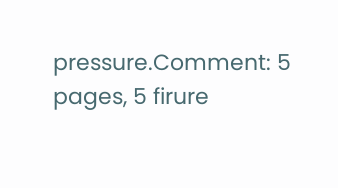pressure.Comment: 5 pages, 5 firure